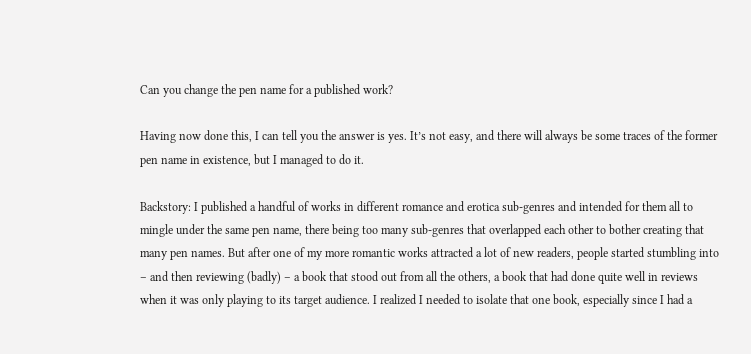Can you change the pen name for a published work?

Having now done this, I can tell you the answer is yes. It’s not easy, and there will always be some traces of the former pen name in existence, but I managed to do it.

Backstory: I published a handful of works in different romance and erotica sub-genres and intended for them all to mingle under the same pen name, there being too many sub-genres that overlapped each other to bother creating that many pen names. But after one of my more romantic works attracted a lot of new readers, people started stumbling into – and then reviewing (badly) – a book that stood out from all the others, a book that had done quite well in reviews when it was only playing to its target audience. I realized I needed to isolate that one book, especially since I had a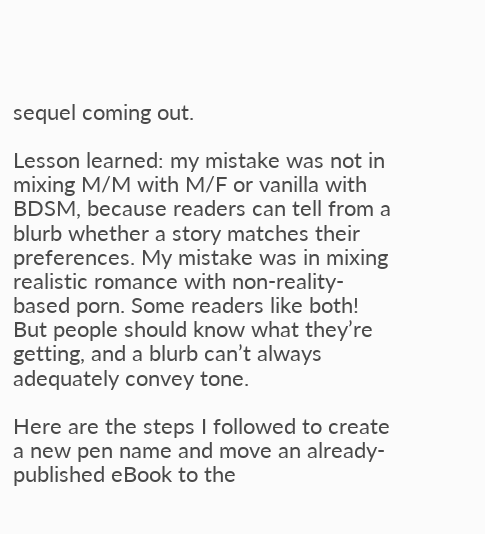sequel coming out.

Lesson learned: my mistake was not in mixing M/M with M/F or vanilla with BDSM, because readers can tell from a blurb whether a story matches their preferences. My mistake was in mixing realistic romance with non-reality-based porn. Some readers like both! But people should know what they’re getting, and a blurb can’t always adequately convey tone.

Here are the steps I followed to create a new pen name and move an already-published eBook to the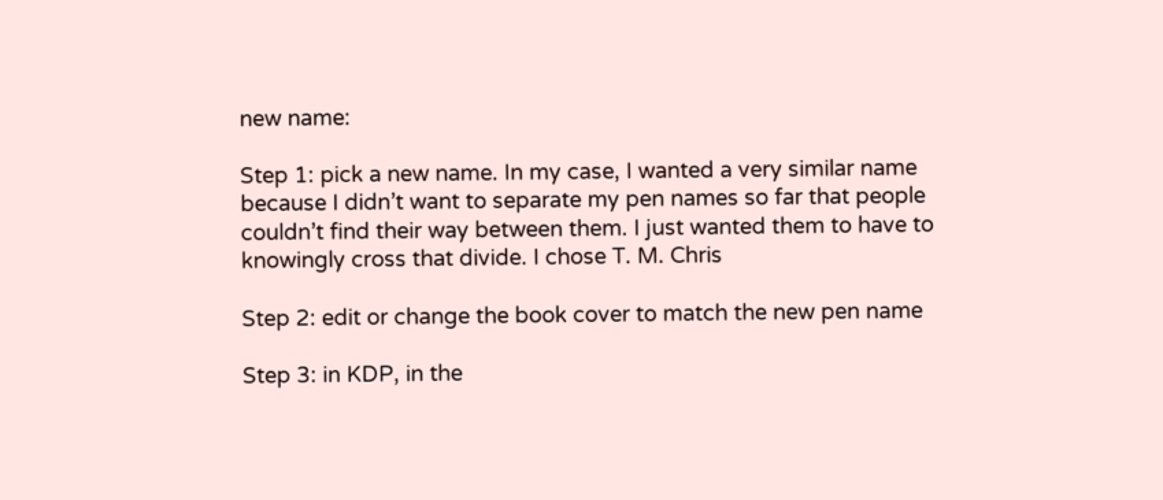new name:

Step 1: pick a new name. In my case, I wanted a very similar name because I didn’t want to separate my pen names so far that people couldn’t find their way between them. I just wanted them to have to knowingly cross that divide. I chose T. M. Chris

Step 2: edit or change the book cover to match the new pen name

Step 3: in KDP, in the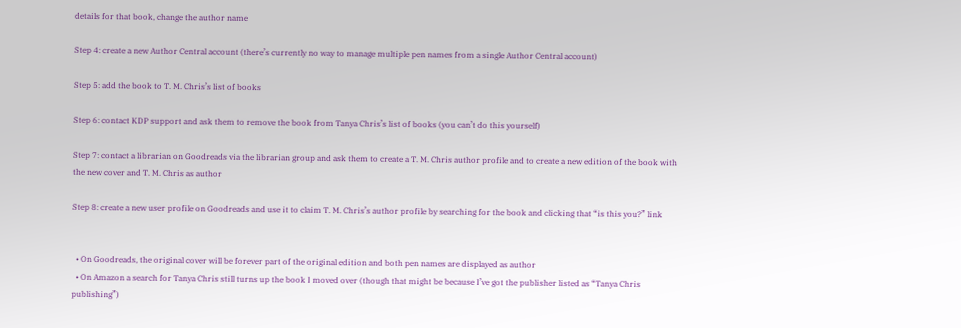details for that book, change the author name

Step 4: create a new Author Central account (there’s currently no way to manage multiple pen names from a single Author Central account)

Step 5: add the book to T. M. Chris’s list of books

Step 6: contact KDP support and ask them to remove the book from Tanya Chris’s list of books (you can’t do this yourself)

Step 7: contact a librarian on Goodreads via the librarian group and ask them to create a T. M. Chris author profile and to create a new edition of the book with the new cover and T. M. Chris as author

Step 8: create a new user profile on Goodreads and use it to claim T. M. Chris’s author profile by searching for the book and clicking that “is this you?” link


  • On Goodreads, the original cover will be forever part of the original edition and both pen names are displayed as author
  • On Amazon a search for Tanya Chris still turns up the book I moved over (though that might be because I’ve got the publisher listed as “Tanya Chris publishing”)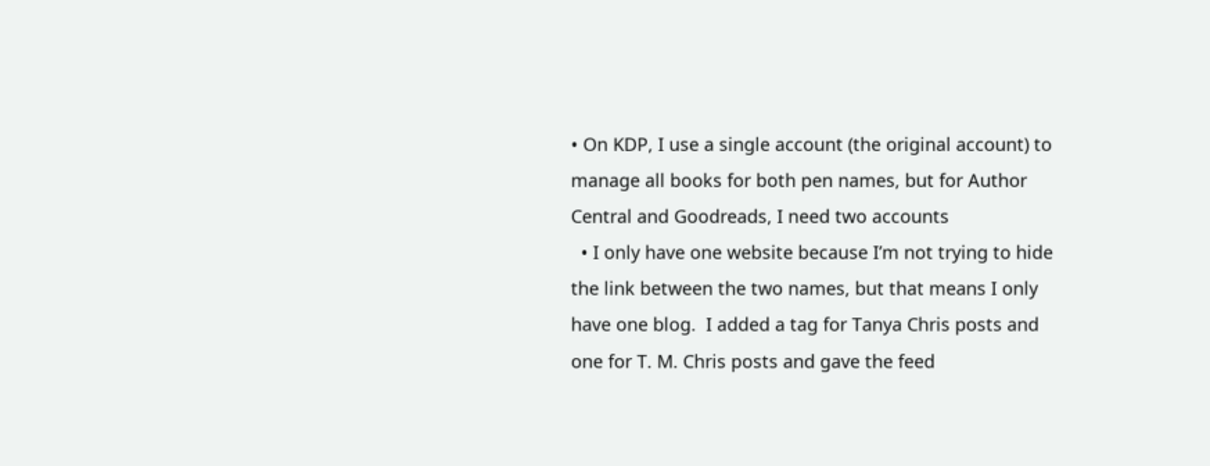• On KDP, I use a single account (the original account) to manage all books for both pen names, but for Author Central and Goodreads, I need two accounts
  • I only have one website because I’m not trying to hide the link between the two names, but that means I only have one blog.  I added a tag for Tanya Chris posts and one for T. M. Chris posts and gave the feed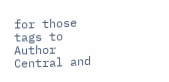for those tags to Author Central and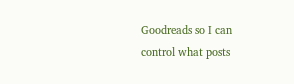Goodreads so I can control what posts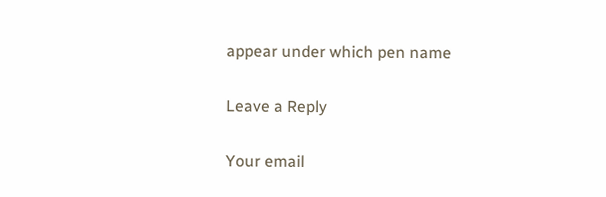appear under which pen name

Leave a Reply

Your email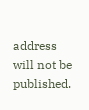address will not be published.